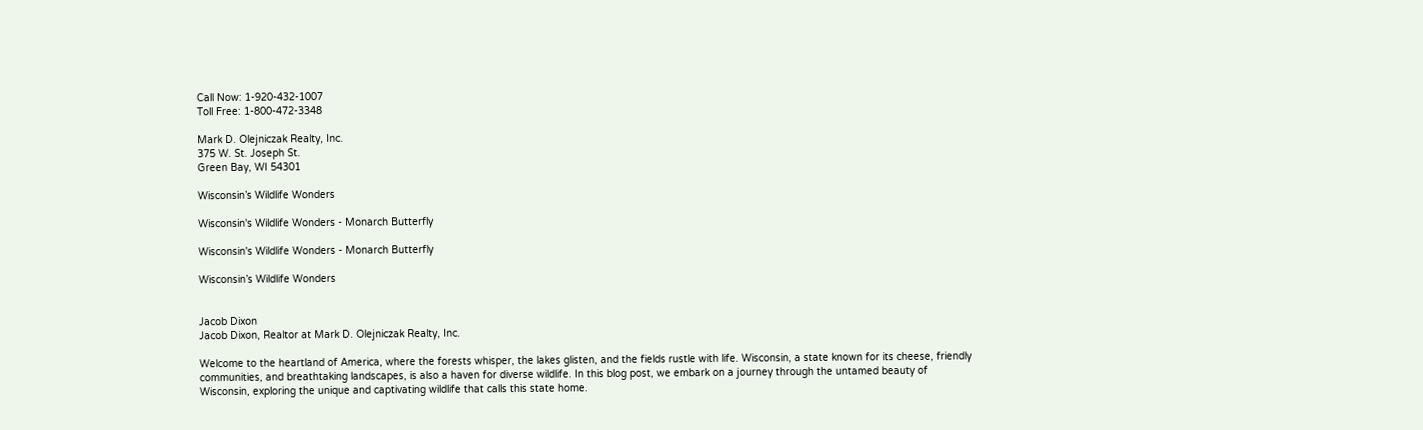Call Now: 1-920-432-1007
Toll Free: 1-800-472-3348

Mark D. Olejniczak Realty, Inc.
375 W. St. Joseph St.
Green Bay, WI 54301

Wisconsin’s Wildlife Wonders

Wisconsin's Wildlife Wonders - Monarch Butterfly

Wisconsin's Wildlife Wonders - Monarch Butterfly

Wisconsin’s Wildlife Wonders


Jacob Dixon
Jacob Dixon, Realtor at Mark D. Olejniczak Realty, Inc.

Welcome to the heartland of America, where the forests whisper, the lakes glisten, and the fields rustle with life. Wisconsin, a state known for its cheese, friendly communities, and breathtaking landscapes, is also a haven for diverse wildlife. In this blog post, we embark on a journey through the untamed beauty of Wisconsin, exploring the unique and captivating wildlife that calls this state home.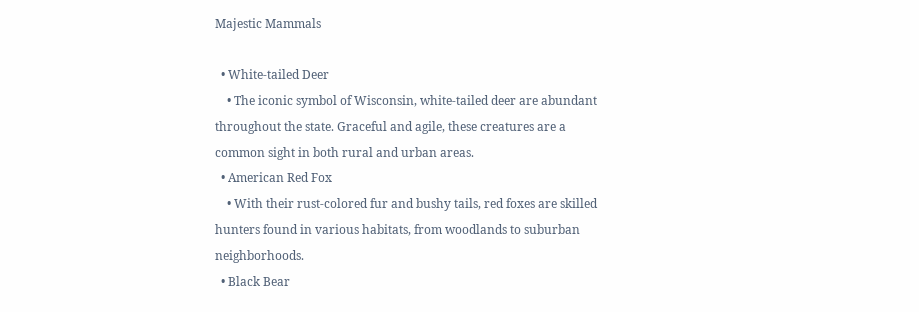Majestic Mammals

  • White-tailed Deer
    • The iconic symbol of Wisconsin, white-tailed deer are abundant throughout the state. Graceful and agile, these creatures are a common sight in both rural and urban areas.
  • American Red Fox
    • With their rust-colored fur and bushy tails, red foxes are skilled hunters found in various habitats, from woodlands to suburban neighborhoods.
  • Black Bear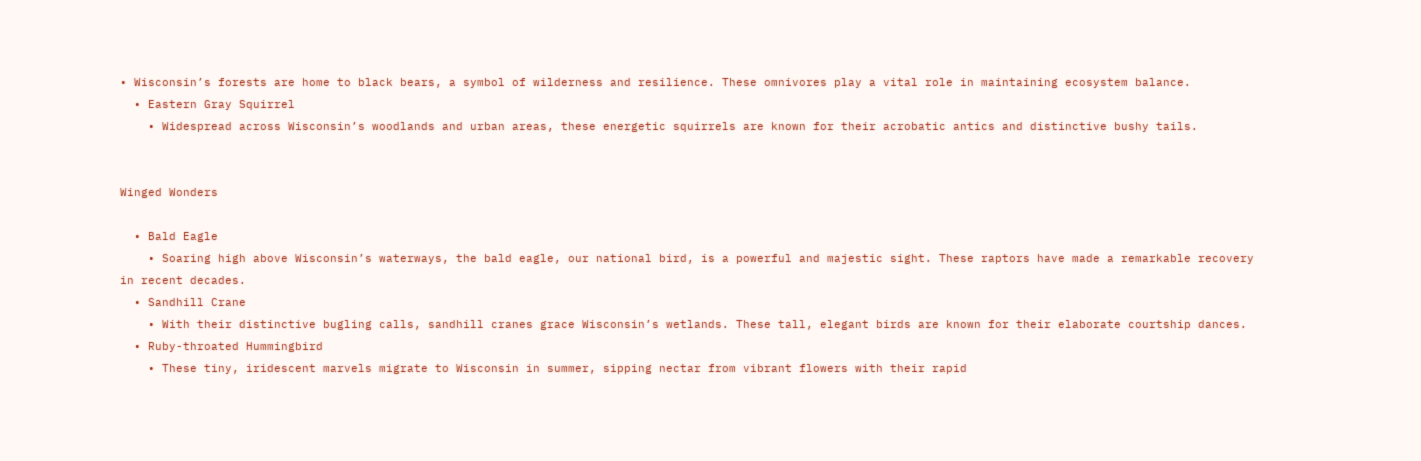• Wisconsin’s forests are home to black bears, a symbol of wilderness and resilience. These omnivores play a vital role in maintaining ecosystem balance.
  • Eastern Gray Squirrel
    • Widespread across Wisconsin’s woodlands and urban areas, these energetic squirrels are known for their acrobatic antics and distinctive bushy tails.


Winged Wonders

  • Bald Eagle
    • Soaring high above Wisconsin’s waterways, the bald eagle, our national bird, is a powerful and majestic sight. These raptors have made a remarkable recovery in recent decades.
  • Sandhill Crane
    • With their distinctive bugling calls, sandhill cranes grace Wisconsin’s wetlands. These tall, elegant birds are known for their elaborate courtship dances.
  • Ruby-throated Hummingbird
    • These tiny, iridescent marvels migrate to Wisconsin in summer, sipping nectar from vibrant flowers with their rapid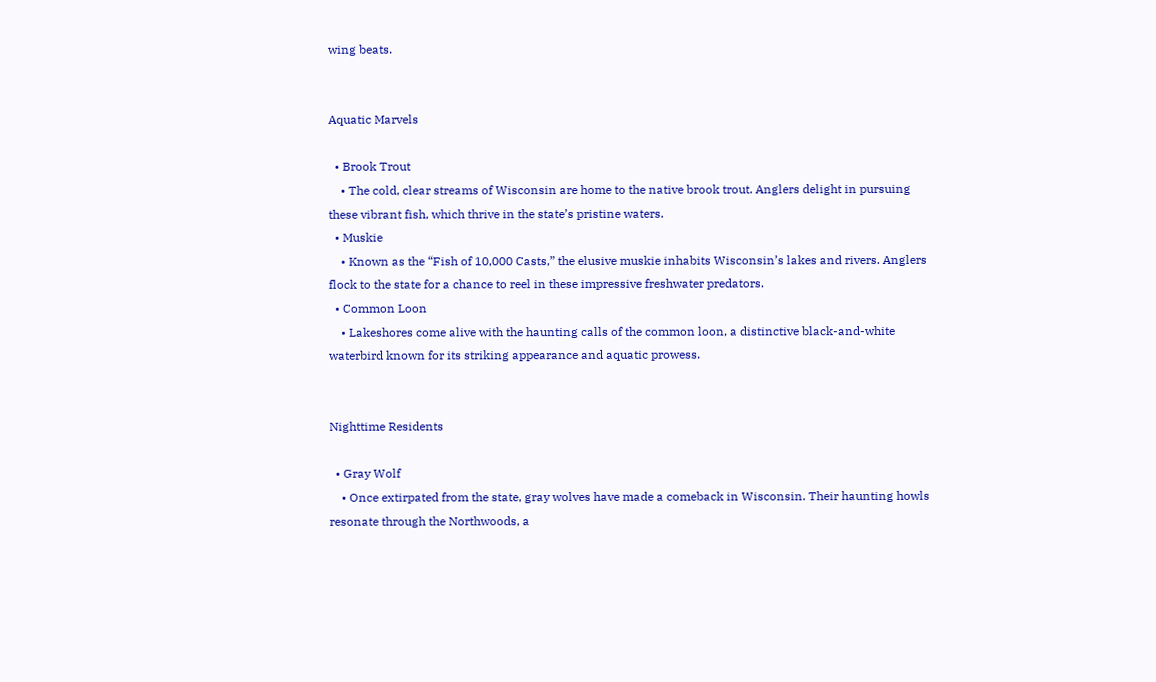wing beats.


Aquatic Marvels

  • Brook Trout
    • The cold, clear streams of Wisconsin are home to the native brook trout. Anglers delight in pursuing these vibrant fish, which thrive in the state’s pristine waters.
  • Muskie
    • Known as the “Fish of 10,000 Casts,” the elusive muskie inhabits Wisconsin’s lakes and rivers. Anglers flock to the state for a chance to reel in these impressive freshwater predators.
  • Common Loon
    • Lakeshores come alive with the haunting calls of the common loon, a distinctive black-and-white waterbird known for its striking appearance and aquatic prowess.


Nighttime Residents

  • Gray Wolf
    • Once extirpated from the state, gray wolves have made a comeback in Wisconsin. Their haunting howls resonate through the Northwoods, a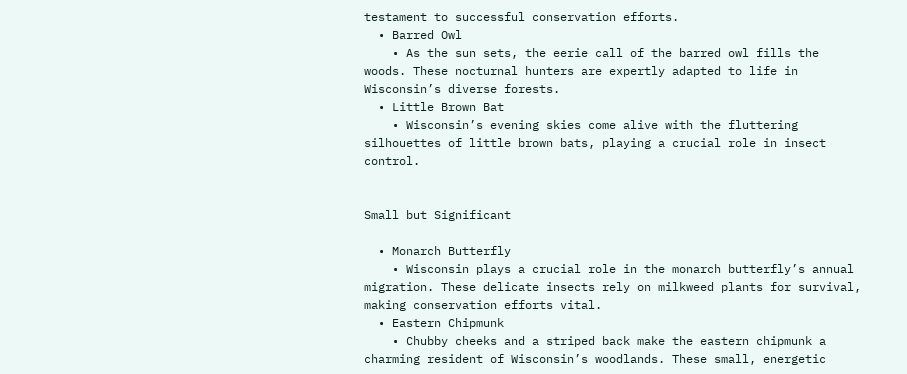testament to successful conservation efforts.
  • Barred Owl
    • As the sun sets, the eerie call of the barred owl fills the woods. These nocturnal hunters are expertly adapted to life in Wisconsin’s diverse forests.
  • Little Brown Bat
    • Wisconsin’s evening skies come alive with the fluttering silhouettes of little brown bats, playing a crucial role in insect control.


Small but Significant

  • Monarch Butterfly
    • Wisconsin plays a crucial role in the monarch butterfly’s annual migration. These delicate insects rely on milkweed plants for survival, making conservation efforts vital.
  • Eastern Chipmunk
    • Chubby cheeks and a striped back make the eastern chipmunk a charming resident of Wisconsin’s woodlands. These small, energetic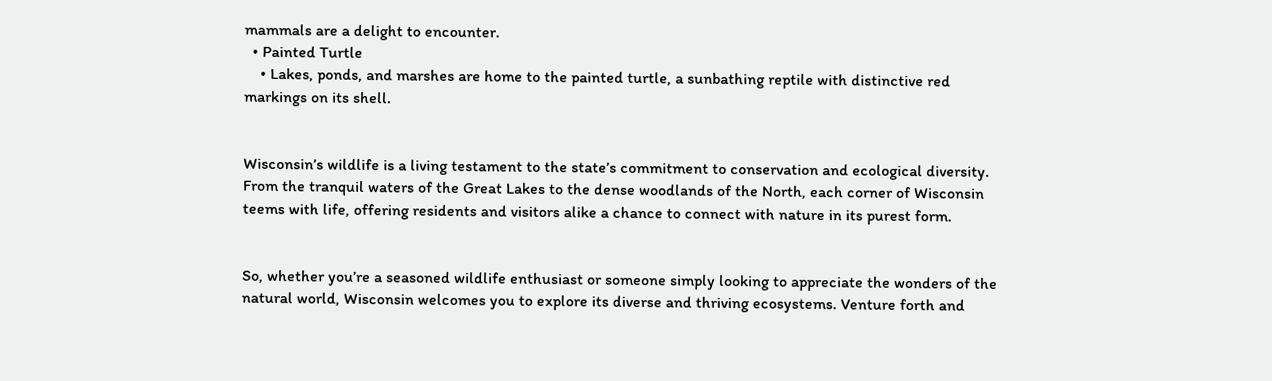mammals are a delight to encounter.
  • Painted Turtle
    • Lakes, ponds, and marshes are home to the painted turtle, a sunbathing reptile with distinctive red markings on its shell.


Wisconsin’s wildlife is a living testament to the state’s commitment to conservation and ecological diversity. From the tranquil waters of the Great Lakes to the dense woodlands of the North, each corner of Wisconsin teems with life, offering residents and visitors alike a chance to connect with nature in its purest form.


So, whether you’re a seasoned wildlife enthusiast or someone simply looking to appreciate the wonders of the natural world, Wisconsin welcomes you to explore its diverse and thriving ecosystems. Venture forth and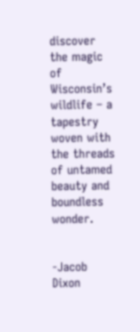discover the magic of Wisconsin’s wildlife – a tapestry woven with the threads of untamed beauty and boundless wonder.


-Jacob Dixon